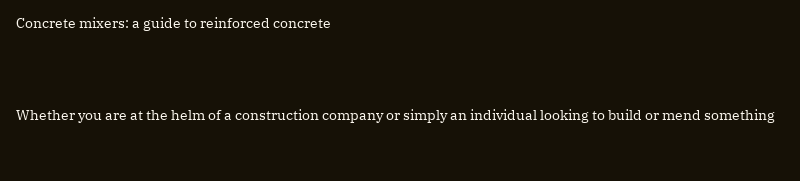Concrete mixers: a guide to reinforced concrete



Whether you are at the helm of a construction company or simply an individual looking to build or mend something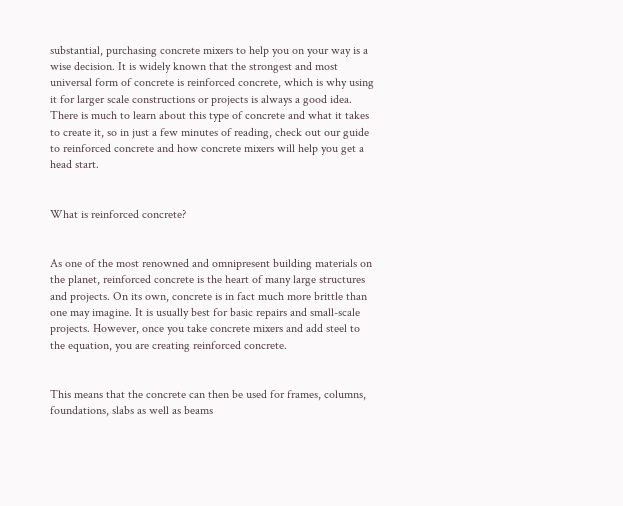substantial, purchasing concrete mixers to help you on your way is a wise decision. It is widely known that the strongest and most universal form of concrete is reinforced concrete, which is why using it for larger scale constructions or projects is always a good idea. There is much to learn about this type of concrete and what it takes to create it, so in just a few minutes of reading, check out our guide to reinforced concrete and how concrete mixers will help you get a head start.


What is reinforced concrete?


As one of the most renowned and omnipresent building materials on the planet, reinforced concrete is the heart of many large structures and projects. On its own, concrete is in fact much more brittle than one may imagine. It is usually best for basic repairs and small-scale projects. However, once you take concrete mixers and add steel to the equation, you are creating reinforced concrete.


This means that the concrete can then be used for frames, columns, foundations, slabs as well as beams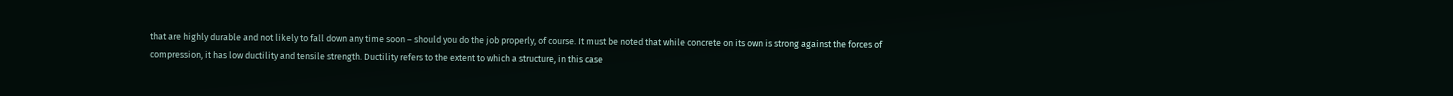that are highly durable and not likely to fall down any time soon – should you do the job properly, of course. It must be noted that while concrete on its own is strong against the forces of compression, it has low ductility and tensile strength. Ductility refers to the extent to which a structure, in this case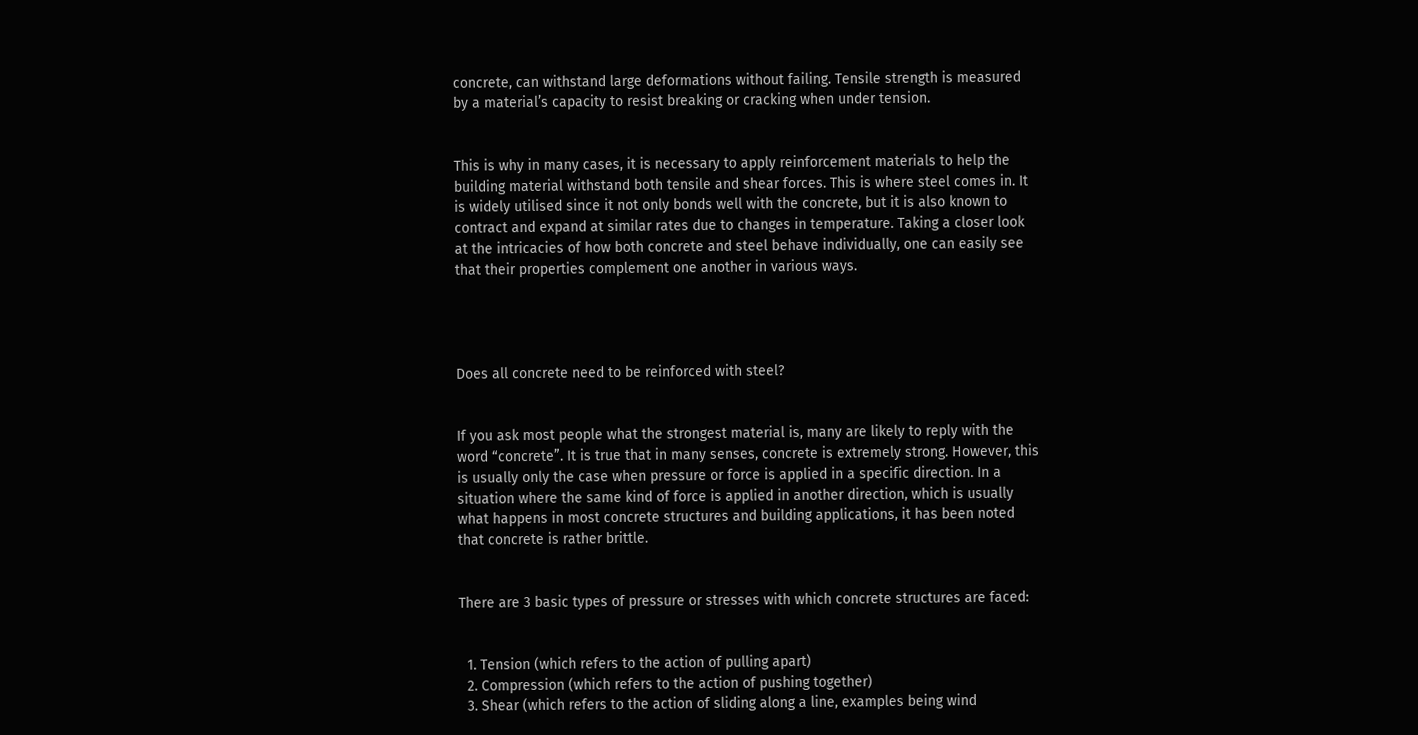concrete, can withstand large deformations without failing. Tensile strength is measured by a material’s capacity to resist breaking or cracking when under tension.


This is why in many cases, it is necessary to apply reinforcement materials to help the building material withstand both tensile and shear forces. This is where steel comes in. It is widely utilised since it not only bonds well with the concrete, but it is also known to contract and expand at similar rates due to changes in temperature. Taking a closer look at the intricacies of how both concrete and steel behave individually, one can easily see that their properties complement one another in various ways.




Does all concrete need to be reinforced with steel?


If you ask most people what the strongest material is, many are likely to reply with the word “concrete”. It is true that in many senses, concrete is extremely strong. However, this is usually only the case when pressure or force is applied in a specific direction. In a situation where the same kind of force is applied in another direction, which is usually what happens in most concrete structures and building applications, it has been noted that concrete is rather brittle.


There are 3 basic types of pressure or stresses with which concrete structures are faced:


  1. Tension (which refers to the action of pulling apart)
  2. Compression (which refers to the action of pushing together)
  3. Shear (which refers to the action of sliding along a line, examples being wind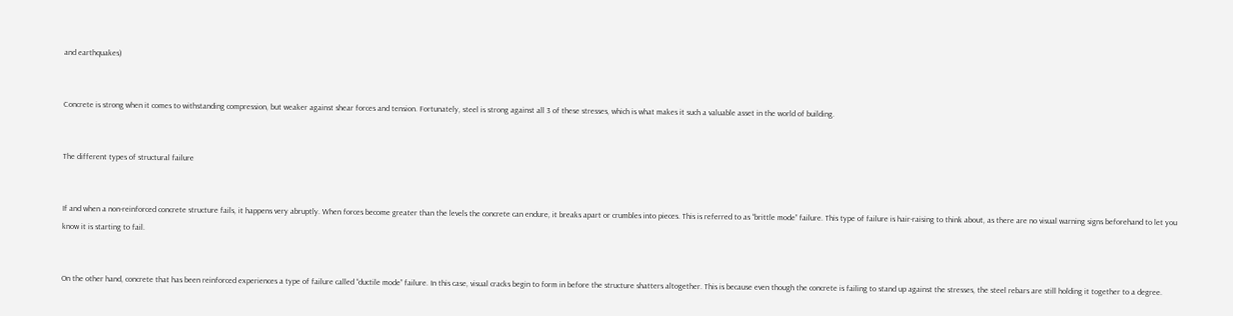and earthquakes)


Concrete is strong when it comes to withstanding compression, but weaker against shear forces and tension. Fortunately, steel is strong against all 3 of these stresses, which is what makes it such a valuable asset in the world of building.


The different types of structural failure


If and when a non-reinforced concrete structure fails, it happens very abruptly. When forces become greater than the levels the concrete can endure, it breaks apart or crumbles into pieces. This is referred to as “brittle mode” failure. This type of failure is hair-raising to think about, as there are no visual warning signs beforehand to let you know it is starting to fail.


On the other hand, concrete that has been reinforced experiences a type of failure called “ductile mode” failure. In this case, visual cracks begin to form in before the structure shatters altogether. This is because even though the concrete is failing to stand up against the stresses, the steel rebars are still holding it together to a degree.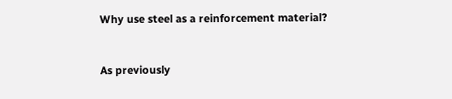Why use steel as a reinforcement material?


As previously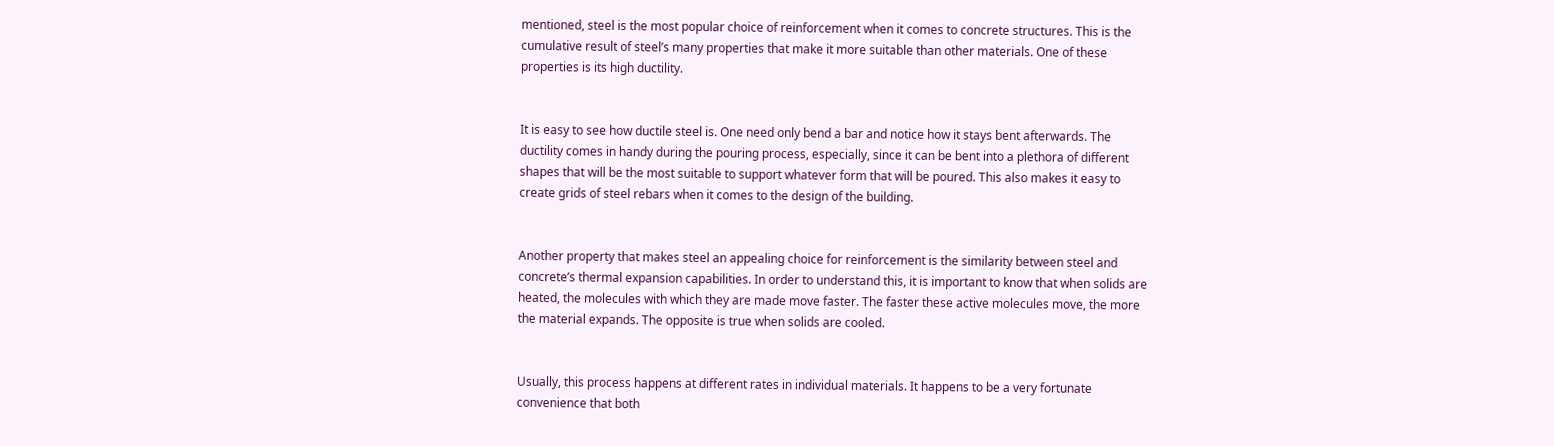mentioned, steel is the most popular choice of reinforcement when it comes to concrete structures. This is the cumulative result of steel’s many properties that make it more suitable than other materials. One of these properties is its high ductility.


It is easy to see how ductile steel is. One need only bend a bar and notice how it stays bent afterwards. The ductility comes in handy during the pouring process, especially, since it can be bent into a plethora of different shapes that will be the most suitable to support whatever form that will be poured. This also makes it easy to create grids of steel rebars when it comes to the design of the building.


Another property that makes steel an appealing choice for reinforcement is the similarity between steel and concrete’s thermal expansion capabilities. In order to understand this, it is important to know that when solids are heated, the molecules with which they are made move faster. The faster these active molecules move, the more the material expands. The opposite is true when solids are cooled.


Usually, this process happens at different rates in individual materials. It happens to be a very fortunate convenience that both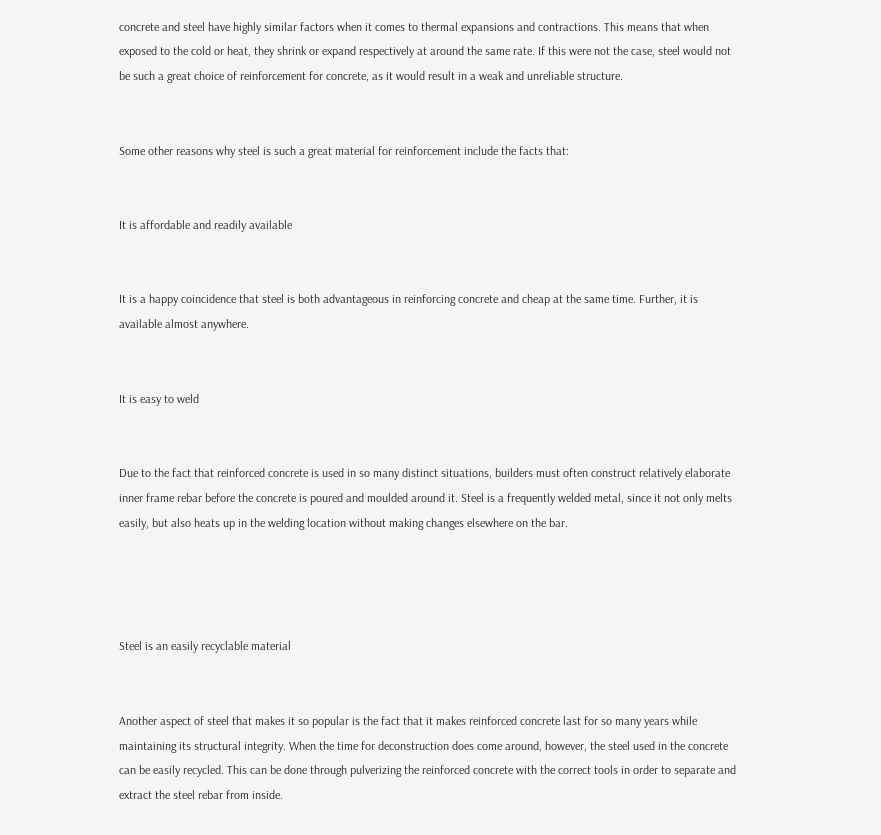concrete and steel have highly similar factors when it comes to thermal expansions and contractions. This means that when exposed to the cold or heat, they shrink or expand respectively at around the same rate. If this were not the case, steel would not be such a great choice of reinforcement for concrete, as it would result in a weak and unreliable structure.


Some other reasons why steel is such a great material for reinforcement include the facts that:


It is affordable and readily available


It is a happy coincidence that steel is both advantageous in reinforcing concrete and cheap at the same time. Further, it is available almost anywhere.


It is easy to weld


Due to the fact that reinforced concrete is used in so many distinct situations, builders must often construct relatively elaborate inner frame rebar before the concrete is poured and moulded around it. Steel is a frequently welded metal, since it not only melts easily, but also heats up in the welding location without making changes elsewhere on the bar.




Steel is an easily recyclable material


Another aspect of steel that makes it so popular is the fact that it makes reinforced concrete last for so many years while maintaining its structural integrity. When the time for deconstruction does come around, however, the steel used in the concrete can be easily recycled. This can be done through pulverizing the reinforced concrete with the correct tools in order to separate and extract the steel rebar from inside.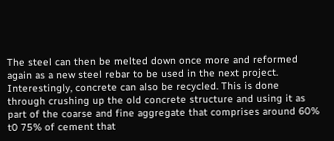The steel can then be melted down once more and reformed again as a new steel rebar to be used in the next project. Interestingly, concrete can also be recycled. This is done through crushing up the old concrete structure and using it as part of the coarse and fine aggregate that comprises around 60% t0 75% of cement that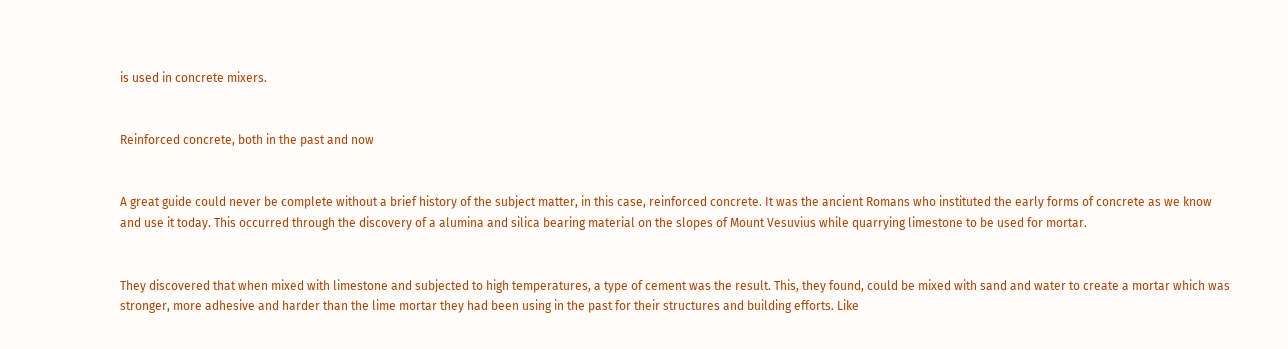is used in concrete mixers.


Reinforced concrete, both in the past and now


A great guide could never be complete without a brief history of the subject matter, in this case, reinforced concrete. It was the ancient Romans who instituted the early forms of concrete as we know and use it today. This occurred through the discovery of a alumina and silica bearing material on the slopes of Mount Vesuvius while quarrying limestone to be used for mortar.


They discovered that when mixed with limestone and subjected to high temperatures, a type of cement was the result. This, they found, could be mixed with sand and water to create a mortar which was stronger, more adhesive and harder than the lime mortar they had been using in the past for their structures and building efforts. Like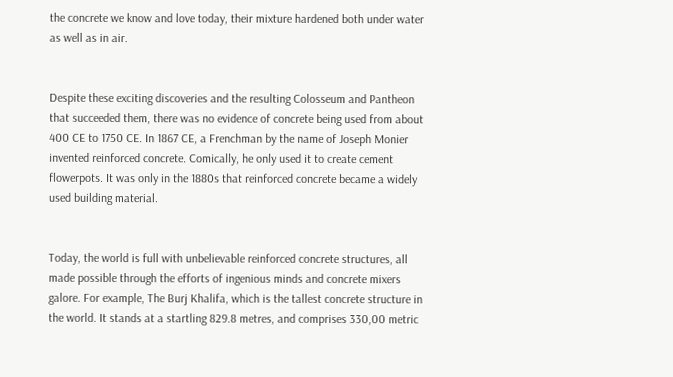the concrete we know and love today, their mixture hardened both under water as well as in air.


Despite these exciting discoveries and the resulting Colosseum and Pantheon that succeeded them, there was no evidence of concrete being used from about 400 CE to 1750 CE. In 1867 CE, a Frenchman by the name of Joseph Monier invented reinforced concrete. Comically, he only used it to create cement flowerpots. It was only in the 1880s that reinforced concrete became a widely used building material.


Today, the world is full with unbelievable reinforced concrete structures, all made possible through the efforts of ingenious minds and concrete mixers galore. For example, The Burj Khalifa, which is the tallest concrete structure in the world. It stands at a startling 829.8 metres, and comprises 330,00 metric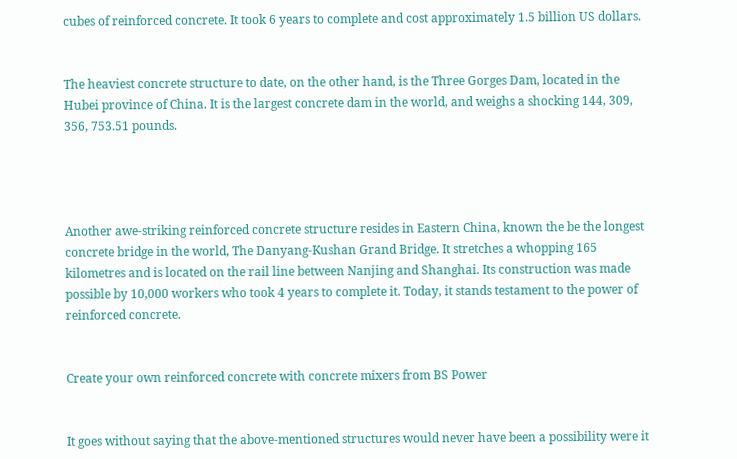cubes of reinforced concrete. It took 6 years to complete and cost approximately 1.5 billion US dollars.


The heaviest concrete structure to date, on the other hand, is the Three Gorges Dam, located in the Hubei province of China. It is the largest concrete dam in the world, and weighs a shocking 144, 309, 356, 753.51 pounds.




Another awe-striking reinforced concrete structure resides in Eastern China, known the be the longest concrete bridge in the world, The Danyang-Kushan Grand Bridge. It stretches a whopping 165 kilometres and is located on the rail line between Nanjing and Shanghai. Its construction was made possible by 10,000 workers who took 4 years to complete it. Today, it stands testament to the power of reinforced concrete.


Create your own reinforced concrete with concrete mixers from BS Power


It goes without saying that the above-mentioned structures would never have been a possibility were it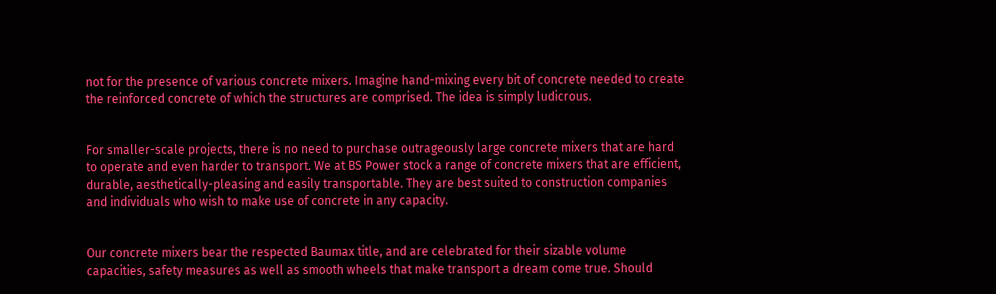not for the presence of various concrete mixers. Imagine hand-mixing every bit of concrete needed to create the reinforced concrete of which the structures are comprised. The idea is simply ludicrous.


For smaller-scale projects, there is no need to purchase outrageously large concrete mixers that are hard to operate and even harder to transport. We at BS Power stock a range of concrete mixers that are efficient, durable, aesthetically-pleasing and easily transportable. They are best suited to construction companies and individuals who wish to make use of concrete in any capacity.


Our concrete mixers bear the respected Baumax title, and are celebrated for their sizable volume capacities, safety measures as well as smooth wheels that make transport a dream come true. Should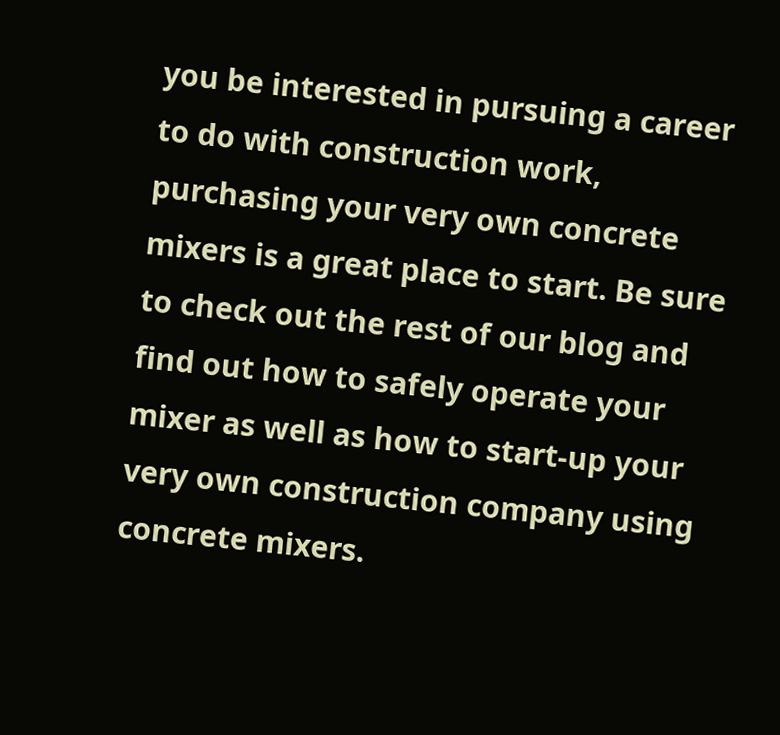you be interested in pursuing a career to do with construction work, purchasing your very own concrete mixers is a great place to start. Be sure to check out the rest of our blog and find out how to safely operate your mixer as well as how to start-up your very own construction company using concrete mixers.